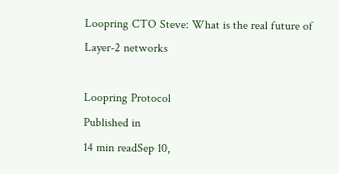Loopring CTO Steve: What is the real future of Layer-2 networks

Loopring Protocol
Published in
14 min readSep 10,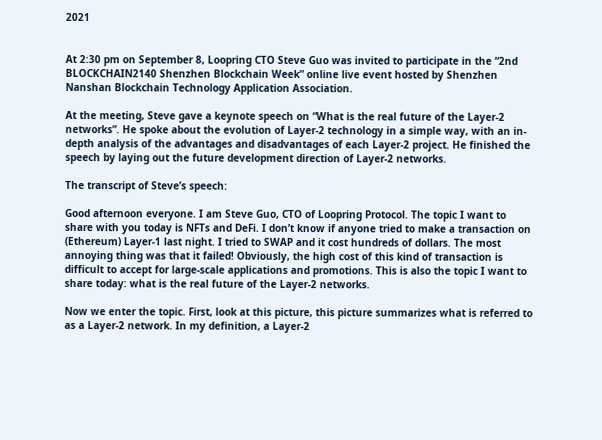2021


At 2:30 pm on September 8, Loopring CTO Steve Guo was invited to participate in the “2nd BLOCKCHAIN2140 Shenzhen Blockchain Week” online live event hosted by Shenzhen Nanshan Blockchain Technology Application Association.

At the meeting, Steve gave a keynote speech on “What is the real future of the Layer-2 networks”. He spoke about the evolution of Layer-2 technology in a simple way, with an in-depth analysis of the advantages and disadvantages of each Layer-2 project. He finished the speech by laying out the future development direction of Layer-2 networks.

The transcript of Steve’s speech:

Good afternoon everyone. I am Steve Guo, CTO of Loopring Protocol. The topic I want to share with you today is NFTs and DeFi. I don’t know if anyone tried to make a transaction on (Ethereum) Layer-1 last night. I tried to SWAP and it cost hundreds of dollars. The most annoying thing was that it failed! Obviously, the high cost of this kind of transaction is difficult to accept for large-scale applications and promotions. This is also the topic I want to share today: what is the real future of the Layer-2 networks.

Now we enter the topic. First, look at this picture, this picture summarizes what is referred to as a Layer-2 network. In my definition, a Layer-2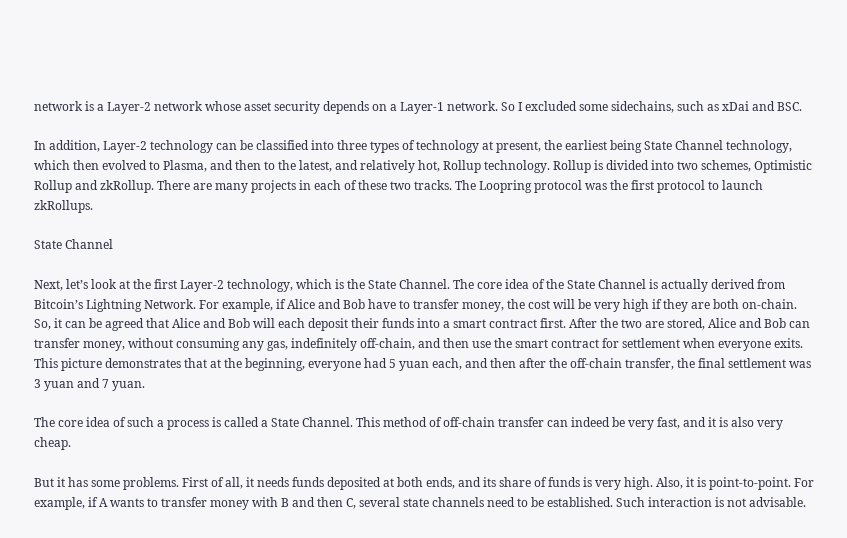network is a Layer-2 network whose asset security depends on a Layer-1 network. So I excluded some sidechains, such as xDai and BSC.

In addition, Layer-2 technology can be classified into three types of technology at present, the earliest being State Channel technology, which then evolved to Plasma, and then to the latest, and relatively hot, Rollup technology. Rollup is divided into two schemes, Optimistic Rollup and zkRollup. There are many projects in each of these two tracks. The Loopring protocol was the first protocol to launch zkRollups.

State Channel

Next, let’s look at the first Layer-2 technology, which is the State Channel. The core idea of the State Channel is actually derived from Bitcoin’s Lightning Network. For example, if Alice and Bob have to transfer money, the cost will be very high if they are both on-chain. So, it can be agreed that Alice and Bob will each deposit their funds into a smart contract first. After the two are stored, Alice and Bob can transfer money, without consuming any gas, indefinitely off-chain, and then use the smart contract for settlement when everyone exits. This picture demonstrates that at the beginning, everyone had 5 yuan each, and then after the off-chain transfer, the final settlement was 3 yuan and 7 yuan.

The core idea of such a process is called a State Channel. This method of off-chain transfer can indeed be very fast, and it is also very cheap.

But it has some problems. First of all, it needs funds deposited at both ends, and its share of funds is very high. Also, it is point-to-point. For example, if A wants to transfer money with B and then C, several state channels need to be established. Such interaction is not advisable.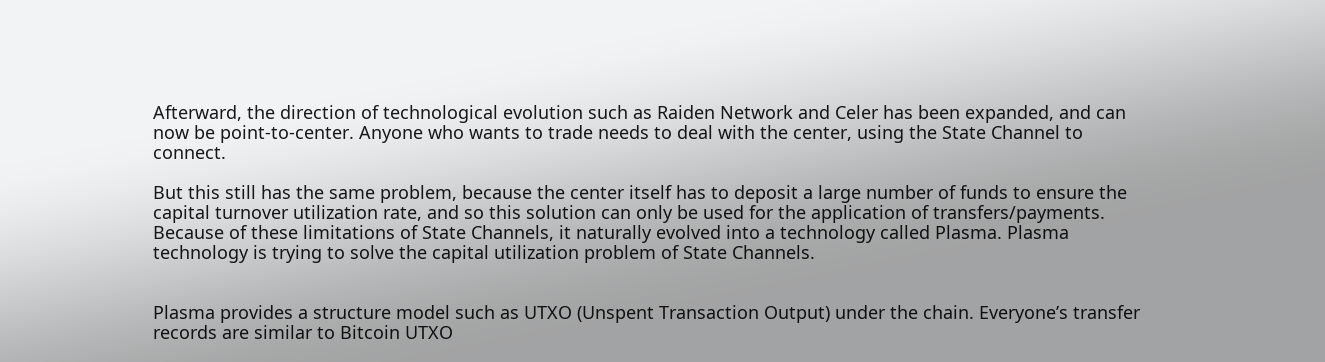Afterward, the direction of technological evolution such as Raiden Network and Celer has been expanded, and can now be point-to-center. Anyone who wants to trade needs to deal with the center, using the State Channel to connect.

But this still has the same problem, because the center itself has to deposit a large number of funds to ensure the capital turnover utilization rate, and so this solution can only be used for the application of transfers/payments. Because of these limitations of State Channels, it naturally evolved into a technology called Plasma. Plasma technology is trying to solve the capital utilization problem of State Channels.


Plasma provides a structure model such as UTXO (Unspent Transaction Output) under the chain. Everyone’s transfer records are similar to Bitcoin UTXO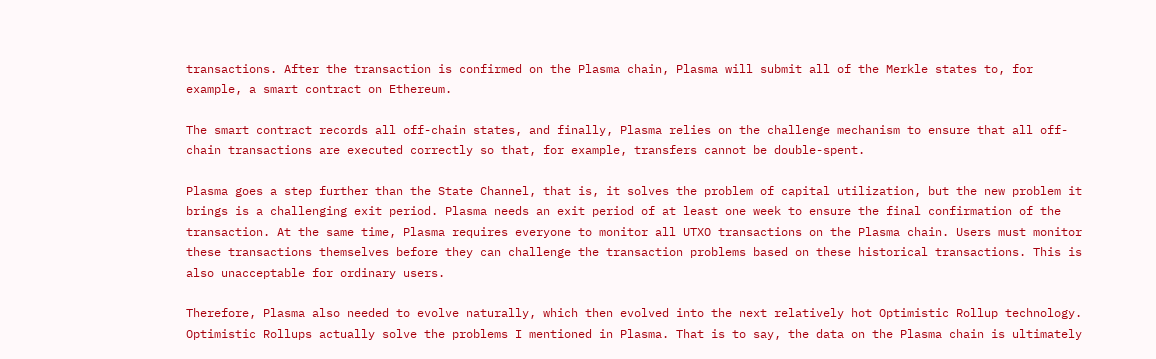transactions. After the transaction is confirmed on the Plasma chain, Plasma will submit all of the Merkle states to, for example, a smart contract on Ethereum.

The smart contract records all off-chain states, and finally, Plasma relies on the challenge mechanism to ensure that all off-chain transactions are executed correctly so that, for example, transfers cannot be double-spent.

Plasma goes a step further than the State Channel, that is, it solves the problem of capital utilization, but the new problem it brings is a challenging exit period. Plasma needs an exit period of at least one week to ensure the final confirmation of the transaction. At the same time, Plasma requires everyone to monitor all UTXO transactions on the Plasma chain. Users must monitor these transactions themselves before they can challenge the transaction problems based on these historical transactions. This is also unacceptable for ordinary users.

Therefore, Plasma also needed to evolve naturally, which then evolved into the next relatively hot Optimistic Rollup technology. Optimistic Rollups actually solve the problems I mentioned in Plasma. That is to say, the data on the Plasma chain is ultimately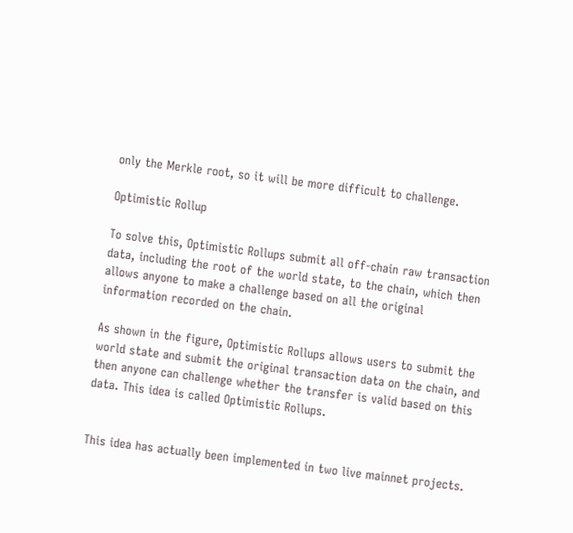only the Merkle root, so it will be more difficult to challenge.

Optimistic Rollup

To solve this, Optimistic Rollups submit all off-chain raw transaction data, including the root of the world state, to the chain, which then allows anyone to make a challenge based on all the original information recorded on the chain.

As shown in the figure, Optimistic Rollups allows users to submit the world state and submit the original transaction data on the chain, and then anyone can challenge whether the transfer is valid based on this data. This idea is called Optimistic Rollups.


This idea has actually been implemented in two live mainnet projects.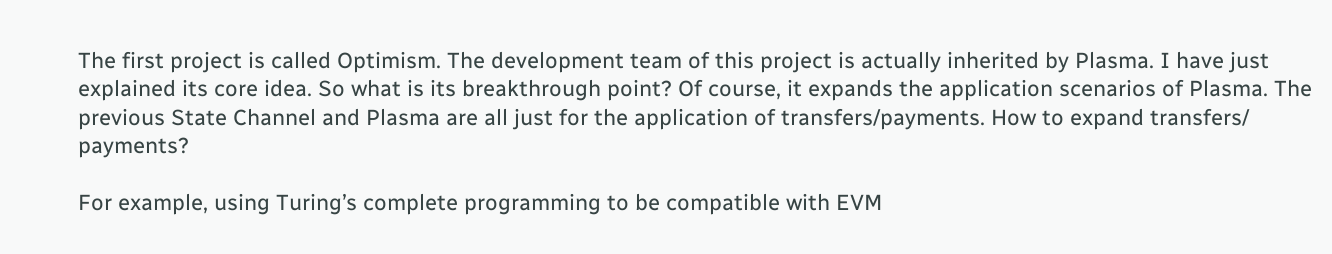The first project is called Optimism. The development team of this project is actually inherited by Plasma. I have just explained its core idea. So what is its breakthrough point? Of course, it expands the application scenarios of Plasma. The previous State Channel and Plasma are all just for the application of transfers/payments. How to expand transfers/ payments?

For example, using Turing’s complete programming to be compatible with EVM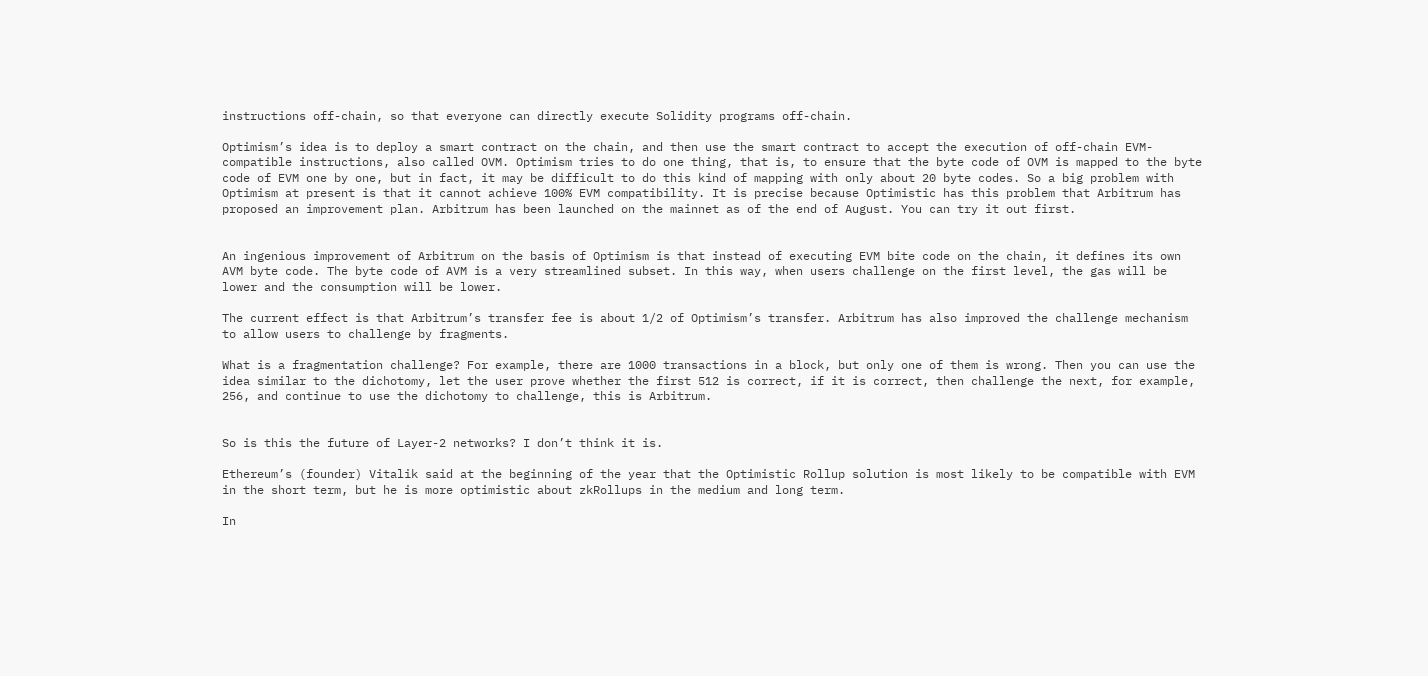instructions off-chain, so that everyone can directly execute Solidity programs off-chain.

Optimism’s idea is to deploy a smart contract on the chain, and then use the smart contract to accept the execution of off-chain EVM-compatible instructions, also called OVM. Optimism tries to do one thing, that is, to ensure that the byte code of OVM is mapped to the byte code of EVM one by one, but in fact, it may be difficult to do this kind of mapping with only about 20 byte codes. So a big problem with Optimism at present is that it cannot achieve 100% EVM compatibility. It is precise because Optimistic has this problem that Arbitrum has proposed an improvement plan. Arbitrum has been launched on the mainnet as of the end of August. You can try it out first.


An ingenious improvement of Arbitrum on the basis of Optimism is that instead of executing EVM bite code on the chain, it defines its own AVM byte code. The byte code of AVM is a very streamlined subset. In this way, when users challenge on the first level, the gas will be lower and the consumption will be lower.

The current effect is that Arbitrum’s transfer fee is about 1/2 of Optimism’s transfer. Arbitrum has also improved the challenge mechanism to allow users to challenge by fragments.

What is a fragmentation challenge? For example, there are 1000 transactions in a block, but only one of them is wrong. Then you can use the idea similar to the dichotomy, let the user prove whether the first 512 is correct, if it is correct, then challenge the next, for example, 256, and continue to use the dichotomy to challenge, this is Arbitrum.


So is this the future of Layer-2 networks? I don’t think it is.

Ethereum’s (founder) Vitalik said at the beginning of the year that the Optimistic Rollup solution is most likely to be compatible with EVM in the short term, but he is more optimistic about zkRollups in the medium and long term.

In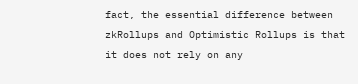fact, the essential difference between zkRollups and Optimistic Rollups is that it does not rely on any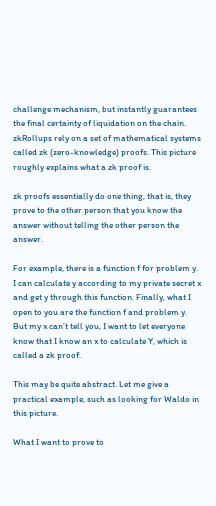challenge mechanism, but instantly guarantees the final certainty of liquidation on the chain. zkRollups rely on a set of mathematical systems called zk (zero-knowledge) proofs. This picture roughly explains what a zk proof is.

zk proofs essentially do one thing, that is, they prove to the other person that you know the answer without telling the other person the answer.

For example, there is a function f for problem y. I can calculate y according to my private secret x and get y through this function. Finally, what I open to you are the function f and problem y. But my x can’t tell you, I want to let everyone know that I know an x to calculate Y, which is called a zk proof.

This may be quite abstract. Let me give a practical example, such as looking for Waldo in this picture.

What I want to prove to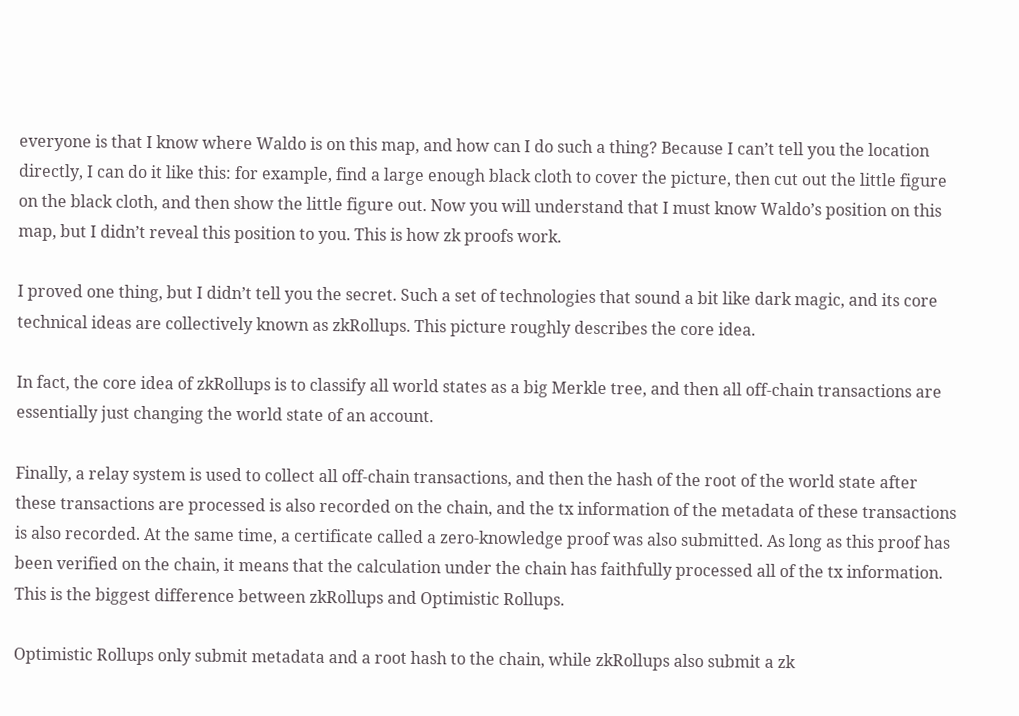everyone is that I know where Waldo is on this map, and how can I do such a thing? Because I can’t tell you the location directly, I can do it like this: for example, find a large enough black cloth to cover the picture, then cut out the little figure on the black cloth, and then show the little figure out. Now you will understand that I must know Waldo’s position on this map, but I didn’t reveal this position to you. This is how zk proofs work.

I proved one thing, but I didn’t tell you the secret. Such a set of technologies that sound a bit like dark magic, and its core technical ideas are collectively known as zkRollups. This picture roughly describes the core idea.

In fact, the core idea of zkRollups is to classify all world states as a big Merkle tree, and then all off-chain transactions are essentially just changing the world state of an account.

Finally, a relay system is used to collect all off-chain transactions, and then the hash of the root of the world state after these transactions are processed is also recorded on the chain, and the tx information of the metadata of these transactions is also recorded. At the same time, a certificate called a zero-knowledge proof was also submitted. As long as this proof has been verified on the chain, it means that the calculation under the chain has faithfully processed all of the tx information. This is the biggest difference between zkRollups and Optimistic Rollups.

Optimistic Rollups only submit metadata and a root hash to the chain, while zkRollups also submit a zk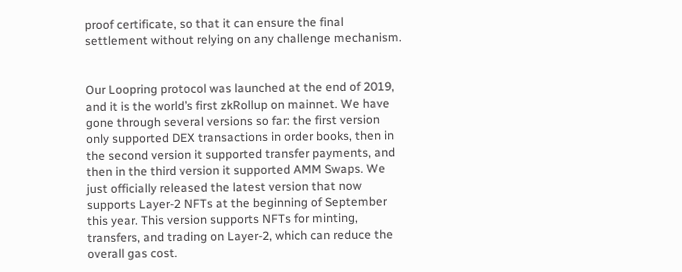proof certificate, so that it can ensure the final settlement without relying on any challenge mechanism.


Our Loopring protocol was launched at the end of 2019, and it is the world’s first zkRollup on mainnet. We have gone through several versions so far: the first version only supported DEX transactions in order books, then in the second version it supported transfer payments, and then in the third version it supported AMM Swaps. We just officially released the latest version that now supports Layer-2 NFTs at the beginning of September this year. This version supports NFTs for minting, transfers, and trading on Layer-2, which can reduce the overall gas cost.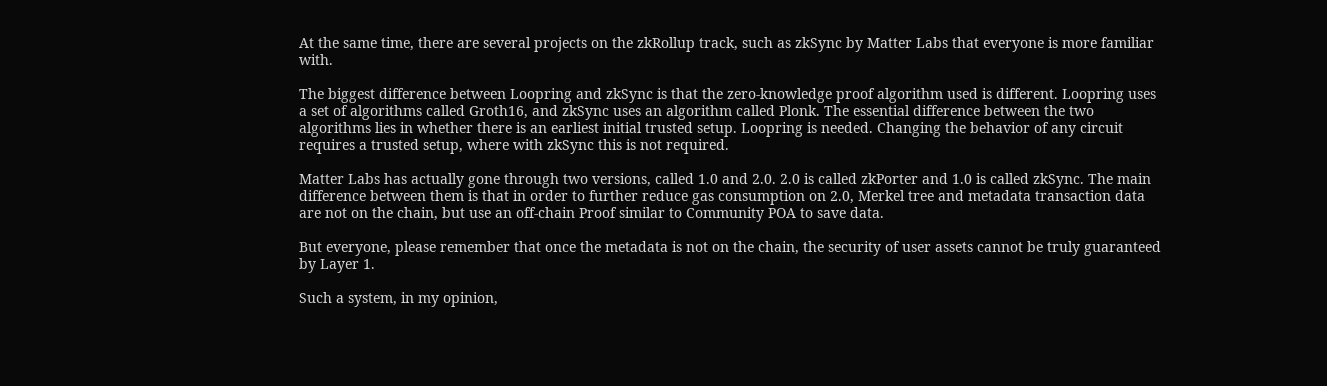At the same time, there are several projects on the zkRollup track, such as zkSync by Matter Labs that everyone is more familiar with.

The biggest difference between Loopring and zkSync is that the zero-knowledge proof algorithm used is different. Loopring uses a set of algorithms called Groth16, and zkSync uses an algorithm called Plonk. The essential difference between the two algorithms lies in whether there is an earliest initial trusted setup. Loopring is needed. Changing the behavior of any circuit requires a trusted setup, where with zkSync this is not required.

Matter Labs has actually gone through two versions, called 1.0 and 2.0. 2.0 is called zkPorter and 1.0 is called zkSync. The main difference between them is that in order to further reduce gas consumption on 2.0, Merkel tree and metadata transaction data are not on the chain, but use an off-chain Proof similar to Community POA to save data.

But everyone, please remember that once the metadata is not on the chain, the security of user assets cannot be truly guaranteed by Layer 1.

Such a system, in my opinion,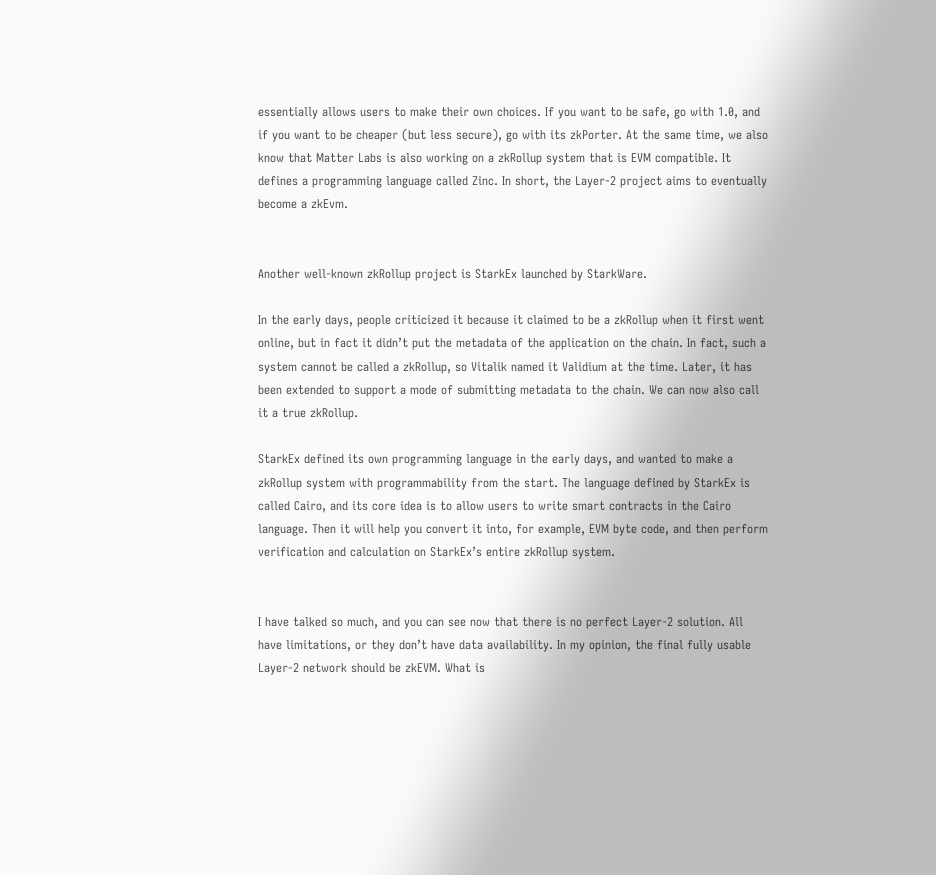essentially allows users to make their own choices. If you want to be safe, go with 1.0, and if you want to be cheaper (but less secure), go with its zkPorter. At the same time, we also know that Matter Labs is also working on a zkRollup system that is EVM compatible. It defines a programming language called Zinc. In short, the Layer-2 project aims to eventually become a zkEvm.


Another well-known zkRollup project is StarkEx launched by StarkWare.

In the early days, people criticized it because it claimed to be a zkRollup when it first went online, but in fact it didn’t put the metadata of the application on the chain. In fact, such a system cannot be called a zkRollup, so Vitalik named it Validium at the time. Later, it has been extended to support a mode of submitting metadata to the chain. We can now also call it a true zkRollup.

StarkEx defined its own programming language in the early days, and wanted to make a zkRollup system with programmability from the start. The language defined by StarkEx is called Cairo, and its core idea is to allow users to write smart contracts in the Cairo language. Then it will help you convert it into, for example, EVM byte code, and then perform verification and calculation on StarkEx’s entire zkRollup system.


I have talked so much, and you can see now that there is no perfect Layer-2 solution. All have limitations, or they don’t have data availability. In my opinion, the final fully usable Layer-2 network should be zkEVM. What is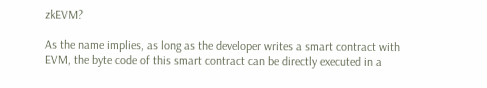zkEVM?

As the name implies, as long as the developer writes a smart contract with EVM, the byte code of this smart contract can be directly executed in a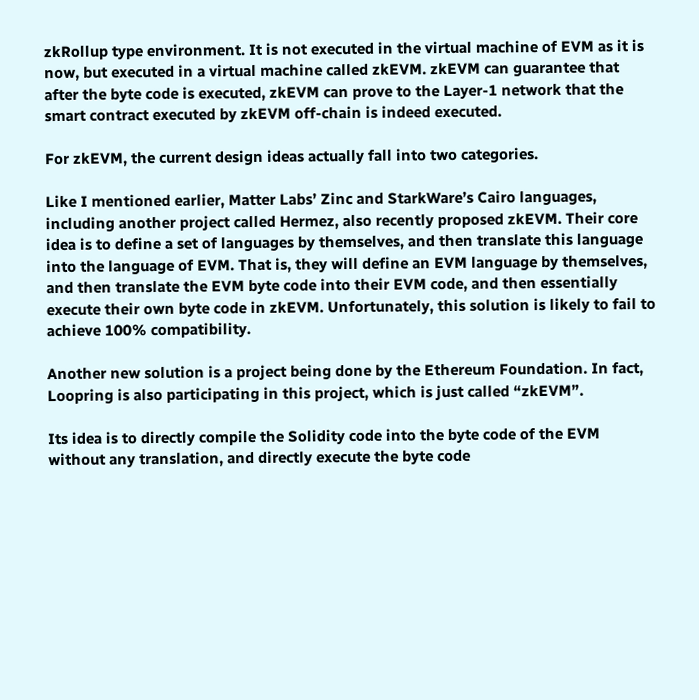zkRollup type environment. It is not executed in the virtual machine of EVM as it is now, but executed in a virtual machine called zkEVM. zkEVM can guarantee that after the byte code is executed, zkEVM can prove to the Layer-1 network that the smart contract executed by zkEVM off-chain is indeed executed.

For zkEVM, the current design ideas actually fall into two categories.

Like I mentioned earlier, Matter Labs’ Zinc and StarkWare’s Cairo languages, including another project called Hermez, also recently proposed zkEVM. Their core idea is to define a set of languages by themselves, and then translate this language into the language of EVM. That is, they will define an EVM language by themselves, and then translate the EVM byte code into their EVM code, and then essentially execute their own byte code in zkEVM. Unfortunately, this solution is likely to fail to achieve 100% compatibility.

Another new solution is a project being done by the Ethereum Foundation. In fact, Loopring is also participating in this project, which is just called “zkEVM”.

Its idea is to directly compile the Solidity code into the byte code of the EVM without any translation, and directly execute the byte code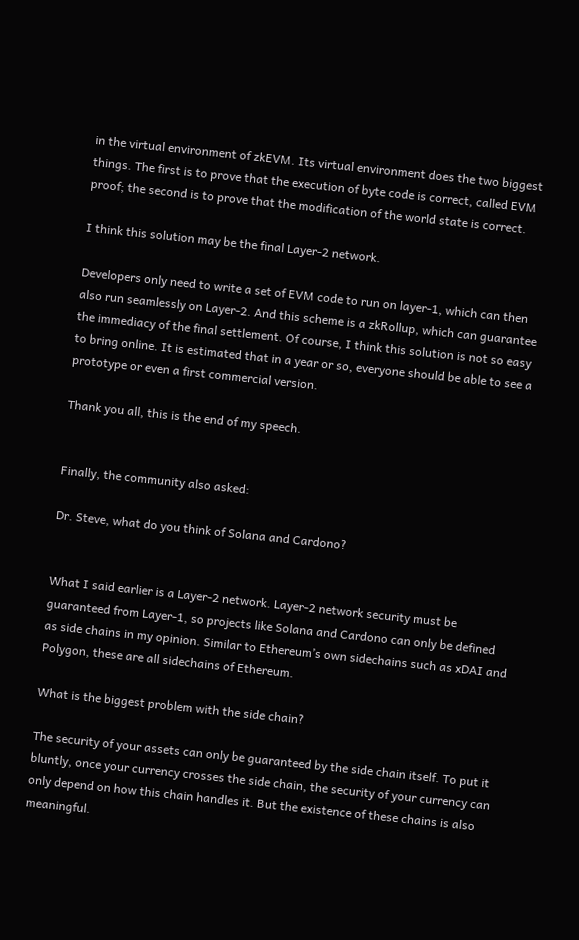in the virtual environment of zkEVM. Its virtual environment does the two biggest things. The first is to prove that the execution of byte code is correct, called EVM proof; the second is to prove that the modification of the world state is correct.

I think this solution may be the final Layer-2 network.

Developers only need to write a set of EVM code to run on layer-1, which can then also run seamlessly on Layer-2. And this scheme is a zkRollup, which can guarantee the immediacy of the final settlement. Of course, I think this solution is not so easy to bring online. It is estimated that in a year or so, everyone should be able to see a prototype or even a first commercial version.

Thank you all, this is the end of my speech.


Finally, the community also asked:

Dr. Steve, what do you think of Solana and Cardono?


What I said earlier is a Layer-2 network. Layer-2 network security must be guaranteed from Layer-1, so projects like Solana and Cardono can only be defined as side chains in my opinion. Similar to Ethereum’s own sidechains such as xDAI and Polygon, these are all sidechains of Ethereum.

What is the biggest problem with the side chain?

The security of your assets can only be guaranteed by the side chain itself. To put it bluntly, once your currency crosses the side chain, the security of your currency can only depend on how this chain handles it. But the existence of these chains is also meaningful.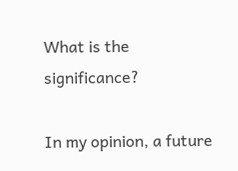What is the significance?

In my opinion, a future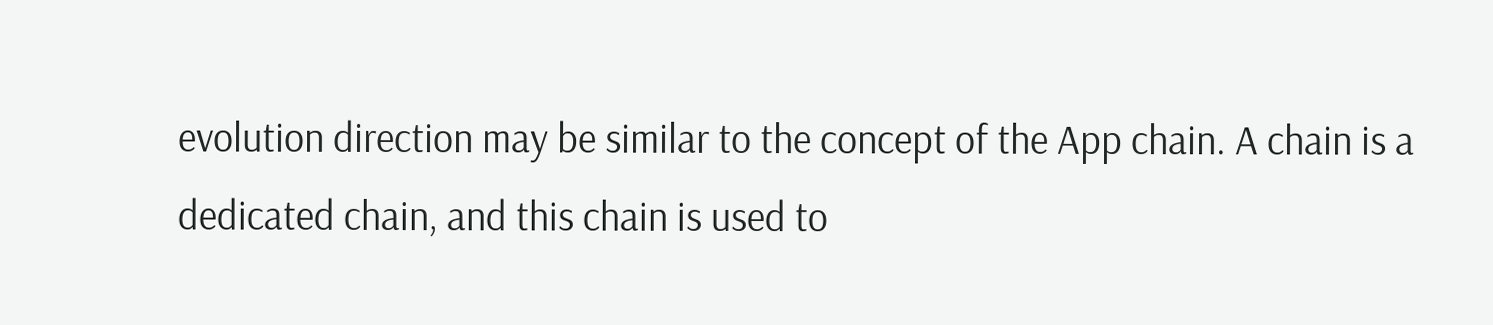evolution direction may be similar to the concept of the App chain. A chain is a dedicated chain, and this chain is used to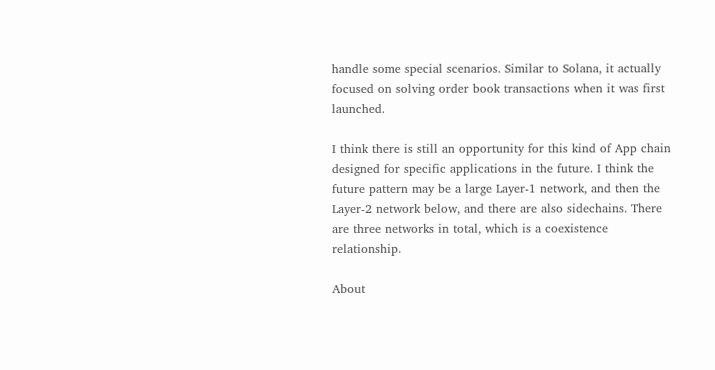handle some special scenarios. Similar to Solana, it actually focused on solving order book transactions when it was first launched.

I think there is still an opportunity for this kind of App chain designed for specific applications in the future. I think the future pattern may be a large Layer-1 network, and then the Layer-2 network below, and there are also sidechains. There are three networks in total, which is a coexistence relationship.

About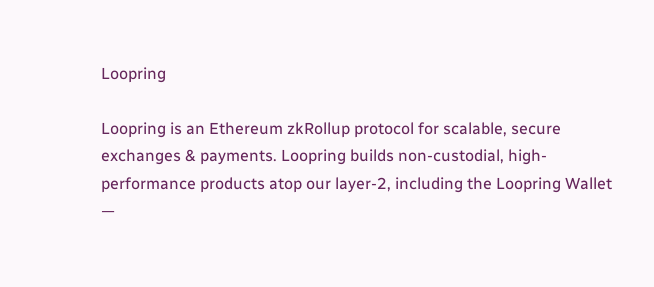Loopring

Loopring is an Ethereum zkRollup protocol for scalable, secure exchanges & payments. Loopring builds non-custodial, high-performance products atop our layer-2, including the Loopring Wallet —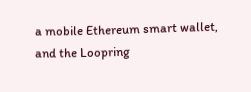a mobile Ethereum smart wallet, and the Loopring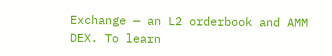Exchange — an L2 orderbook and AMM DEX. To learn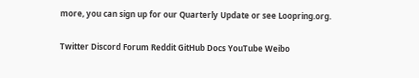more, you can sign up for our Quarterly Update or see Loopring.org.

Twitter Discord Forum Reddit GitHub Docs YouTube Weibo